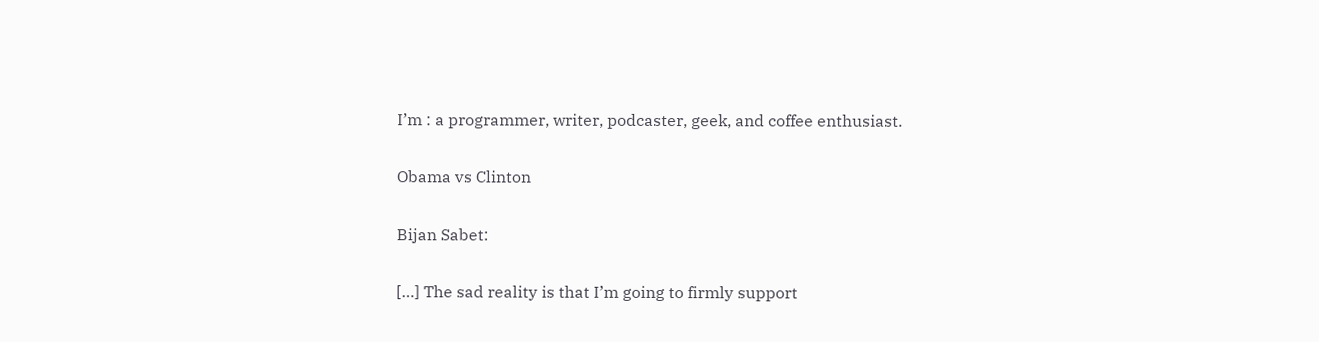I’m : a programmer, writer, podcaster, geek, and coffee enthusiast.

Obama vs Clinton

Bijan Sabet:

[…] The sad reality is that I’m going to firmly support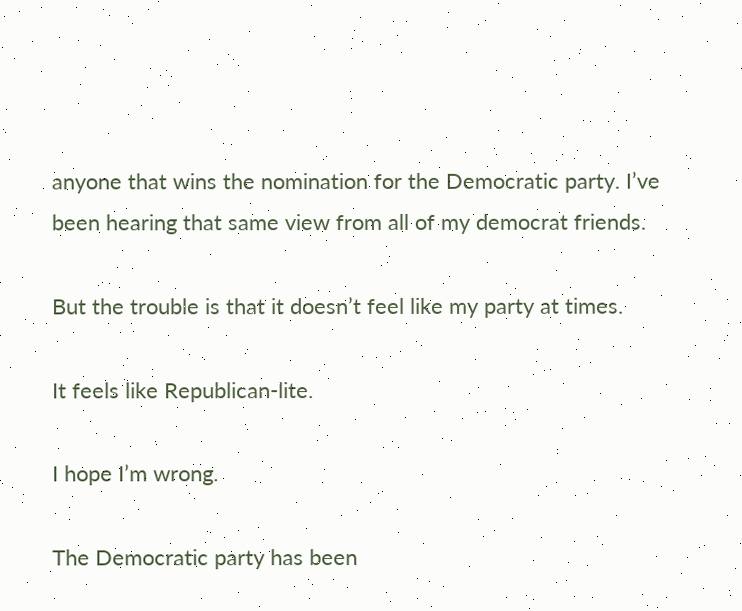anyone that wins the nomination for the Democratic party. I’ve been hearing that same view from all of my democrat friends.

But the trouble is that it doesn’t feel like my party at times.

It feels like Republican-lite.

I hope I’m wrong.

The Democratic party has been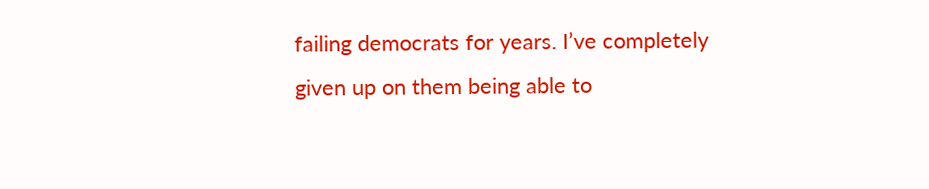failing democrats for years. I’ve completely given up on them being able to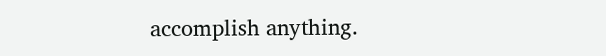accomplish anything.